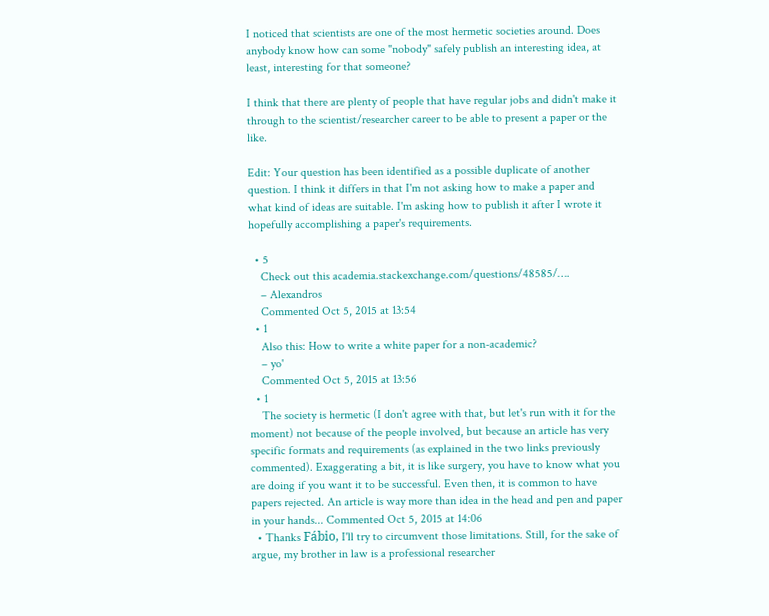I noticed that scientists are one of the most hermetic societies around. Does anybody know how can some "nobody" safely publish an interesting idea, at least, interesting for that someone?

I think that there are plenty of people that have regular jobs and didn't make it through to the scientist/researcher career to be able to present a paper or the like.

Edit: Your question has been identified as a possible duplicate of another question. I think it differs in that I'm not asking how to make a paper and what kind of ideas are suitable. I'm asking how to publish it after I wrote it hopefully accomplishing a paper's requirements.

  • 5
    Check out this academia.stackexchange.com/questions/48585/….
    – Alexandros
    Commented Oct 5, 2015 at 13:54
  • 1
    Also this: How to write a white paper for a non-academic?
    – yo'
    Commented Oct 5, 2015 at 13:56
  • 1
    The society is hermetic (I don't agree with that, but let's run with it for the moment) not because of the people involved, but because an article has very specific formats and requirements (as explained in the two links previously commented). Exaggerating a bit, it is like surgery, you have to know what you are doing if you want it to be successful. Even then, it is common to have papers rejected. An article is way more than idea in the head and pen and paper in your hands... Commented Oct 5, 2015 at 14:06
  • Thanks Fábio, I'll try to circumvent those limitations. Still, for the sake of argue, my brother in law is a professional researcher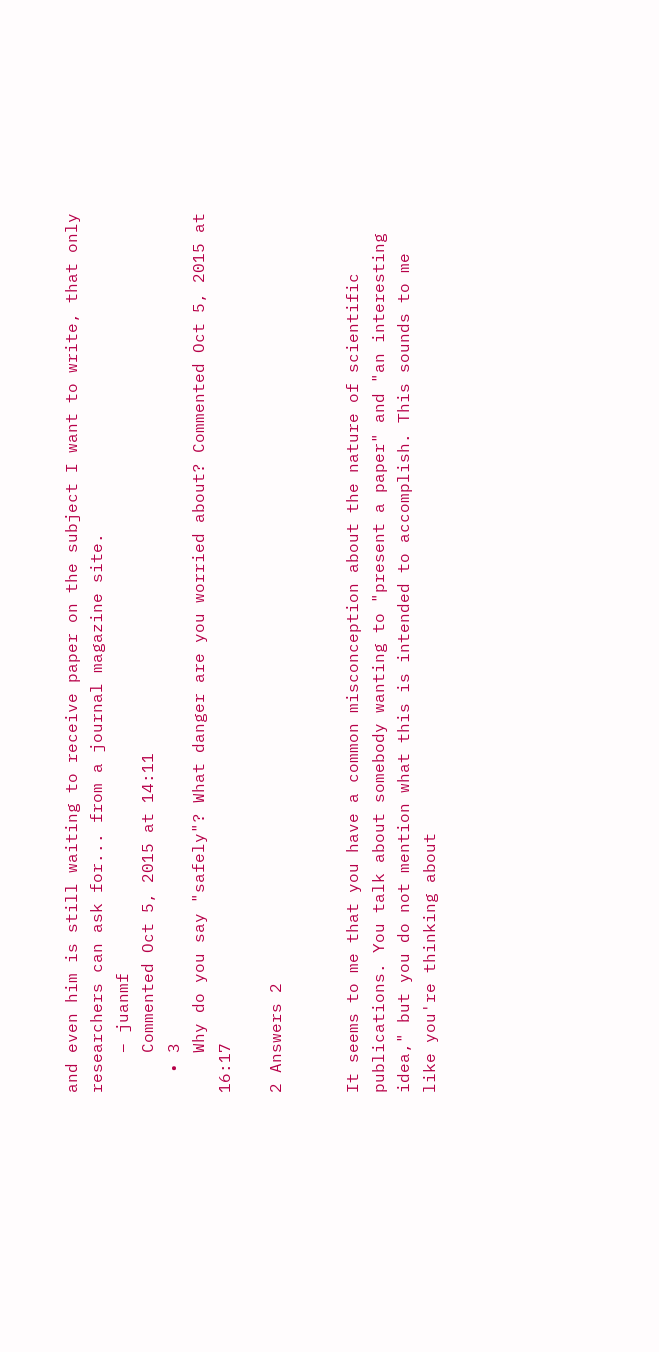and even him is still waiting to receive paper on the subject I want to write, that only researchers can ask for... from a journal magazine site.
    – juanmf
    Commented Oct 5, 2015 at 14:11
  • 3
    Why do you say "safely"? What danger are you worried about? Commented Oct 5, 2015 at 16:17

2 Answers 2


It seems to me that you have a common misconception about the nature of scientific publications. You talk about somebody wanting to "present a paper" and "an interesting idea," but you do not mention what this is intended to accomplish. This sounds to me like you're thinking about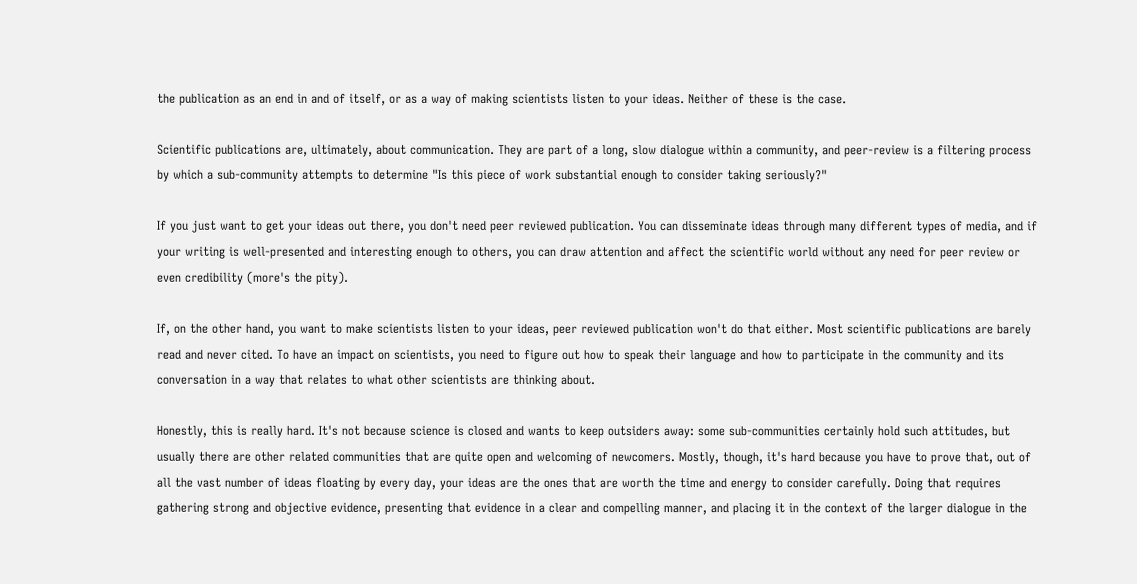the publication as an end in and of itself, or as a way of making scientists listen to your ideas. Neither of these is the case.

Scientific publications are, ultimately, about communication. They are part of a long, slow dialogue within a community, and peer-review is a filtering process by which a sub-community attempts to determine "Is this piece of work substantial enough to consider taking seriously?"

If you just want to get your ideas out there, you don't need peer reviewed publication. You can disseminate ideas through many different types of media, and if your writing is well-presented and interesting enough to others, you can draw attention and affect the scientific world without any need for peer review or even credibility (more's the pity).

If, on the other hand, you want to make scientists listen to your ideas, peer reviewed publication won't do that either. Most scientific publications are barely read and never cited. To have an impact on scientists, you need to figure out how to speak their language and how to participate in the community and its conversation in a way that relates to what other scientists are thinking about.

Honestly, this is really hard. It's not because science is closed and wants to keep outsiders away: some sub-communities certainly hold such attitudes, but usually there are other related communities that are quite open and welcoming of newcomers. Mostly, though, it's hard because you have to prove that, out of all the vast number of ideas floating by every day, your ideas are the ones that are worth the time and energy to consider carefully. Doing that requires gathering strong and objective evidence, presenting that evidence in a clear and compelling manner, and placing it in the context of the larger dialogue in the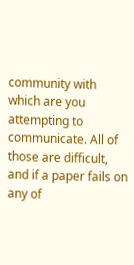community with which are you attempting to communicate. All of those are difficult, and if a paper fails on any of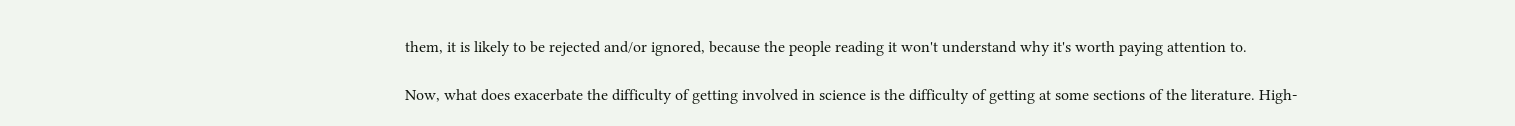them, it is likely to be rejected and/or ignored, because the people reading it won't understand why it's worth paying attention to.

Now, what does exacerbate the difficulty of getting involved in science is the difficulty of getting at some sections of the literature. High-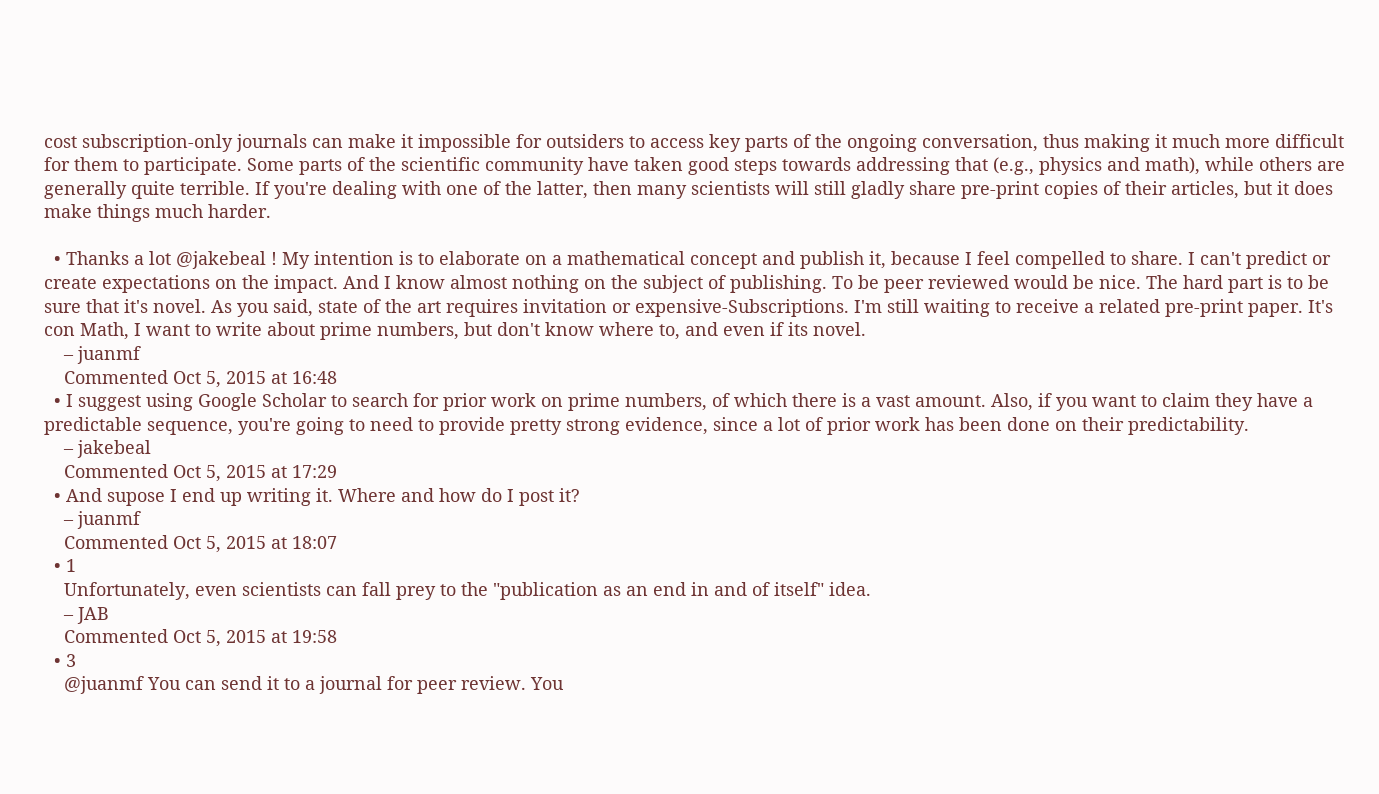cost subscription-only journals can make it impossible for outsiders to access key parts of the ongoing conversation, thus making it much more difficult for them to participate. Some parts of the scientific community have taken good steps towards addressing that (e.g., physics and math), while others are generally quite terrible. If you're dealing with one of the latter, then many scientists will still gladly share pre-print copies of their articles, but it does make things much harder.

  • Thanks a lot @jakebeal ! My intention is to elaborate on a mathematical concept and publish it, because I feel compelled to share. I can't predict or create expectations on the impact. And I know almost nothing on the subject of publishing. To be peer reviewed would be nice. The hard part is to be sure that it's novel. As you said, state of the art requires invitation or expensive-Subscriptions. I'm still waiting to receive a related pre-print paper. It's con Math, I want to write about prime numbers, but don't know where to, and even if its novel.
    – juanmf
    Commented Oct 5, 2015 at 16:48
  • I suggest using Google Scholar to search for prior work on prime numbers, of which there is a vast amount. Also, if you want to claim they have a predictable sequence, you're going to need to provide pretty strong evidence, since a lot of prior work has been done on their predictability.
    – jakebeal
    Commented Oct 5, 2015 at 17:29
  • And supose I end up writing it. Where and how do I post it?
    – juanmf
    Commented Oct 5, 2015 at 18:07
  • 1
    Unfortunately, even scientists can fall prey to the "publication as an end in and of itself" idea.
    – JAB
    Commented Oct 5, 2015 at 19:58
  • 3
    @juanmf You can send it to a journal for peer review. You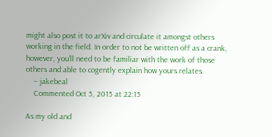might also post it to arXiv and circulate it amongst others working in the field. In order to not be written off as a crank, however, you'll need to be familiar with the work of those others and able to cogently explain how yours relates.
    – jakebeal
    Commented Oct 5, 2015 at 22:15

As my old and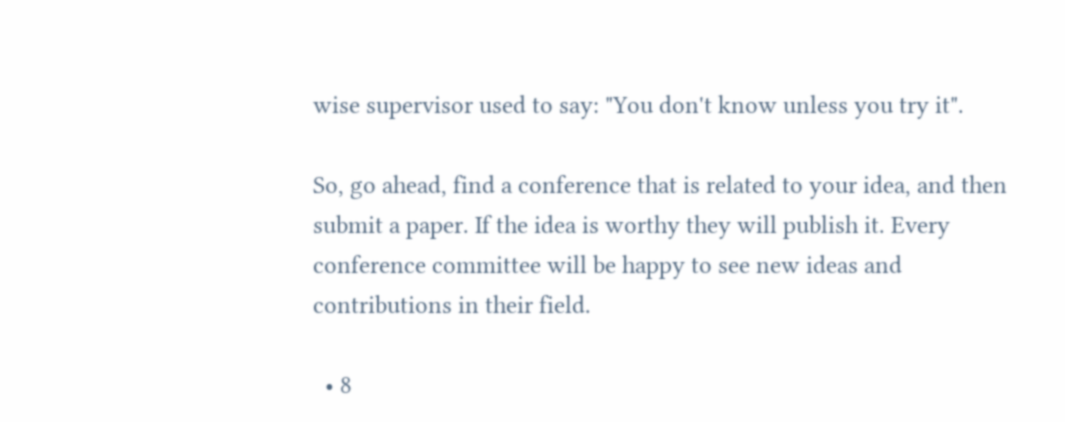wise supervisor used to say: "You don't know unless you try it".

So, go ahead, find a conference that is related to your idea, and then submit a paper. If the idea is worthy they will publish it. Every conference committee will be happy to see new ideas and contributions in their field.

  • 8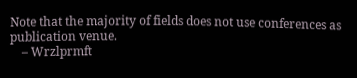Note that the majority of fields does not use conferences as publication venue.
    – Wrzlprmft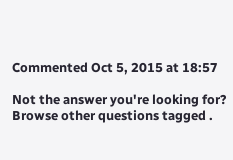Commented Oct 5, 2015 at 18:57

Not the answer you're looking for? Browse other questions tagged .